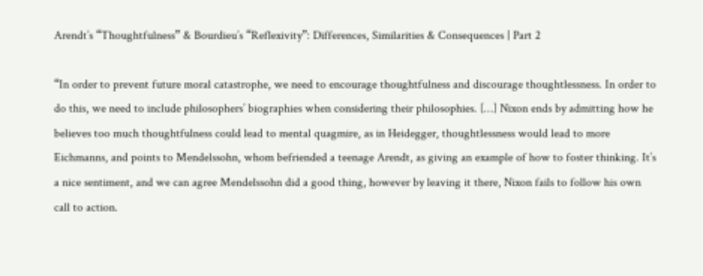Arendt’s “Thoughtfulness” & Bourdieu’s “Reflexivity”: Differences, Similarities & Consequences | Part 2

“In order to prevent future moral catastrophe, we need to encourage thoughtfulness and discourage thoughtlessness. In order to do this, we need to include philosophers’ biographies when considering their philosophies. […] Nixon ends by admitting how he believes too much thoughtfulness could lead to mental quagmire, as in Heidegger, thoughtlessness would lead to more Eichmanns, and points to Mendelssohn, whom befriended a teenage Arendt, as giving an example of how to foster thinking. It’s a nice sentiment, and we can agree Mendelssohn did a good thing, however by leaving it there, Nixon fails to follow his own call to action.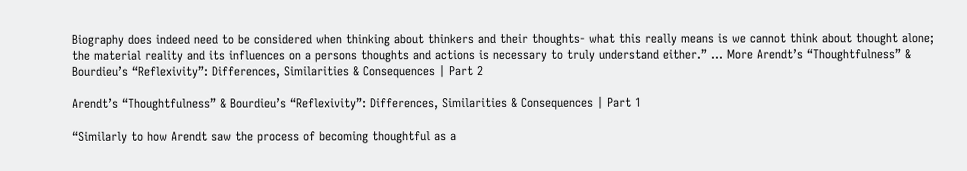Biography does indeed need to be considered when thinking about thinkers and their thoughts- what this really means is we cannot think about thought alone; the material reality and its influences on a persons thoughts and actions is necessary to truly understand either.” … More Arendt’s “Thoughtfulness” & Bourdieu’s “Reflexivity”: Differences, Similarities & Consequences | Part 2

Arendt’s “Thoughtfulness” & Bourdieu’s “Reflexivity”: Differences, Similarities & Consequences | Part 1

“Similarly to how Arendt saw the process of becoming thoughtful as a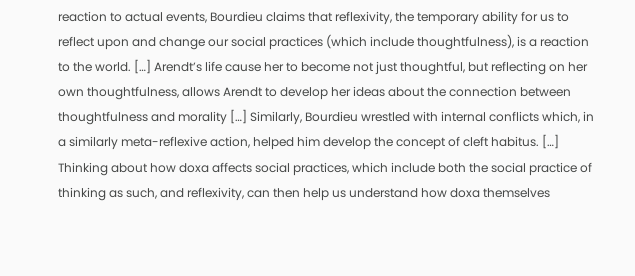reaction to actual events, Bourdieu claims that reflexivity, the temporary ability for us to reflect upon and change our social practices (which include thoughtfulness), is a reaction to the world. […] Arendt’s life cause her to become not just thoughtful, but reflecting on her own thoughtfulness, allows Arendt to develop her ideas about the connection between thoughtfulness and morality […] Similarly, Bourdieu wrestled with internal conflicts which, in a similarly meta-reflexive action, helped him develop the concept of cleft habitus. […] Thinking about how doxa affects social practices, which include both the social practice of thinking as such, and reflexivity, can then help us understand how doxa themselves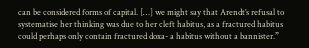can be considered forms of capital. […] we might say that Arendt’s refusal to systematise her thinking was due to her cleft habitus, as a fractured habitus could perhaps only contain fractured doxa- a habitus without a bannister.”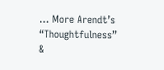… More Arendt’s “Thoughtfulness” &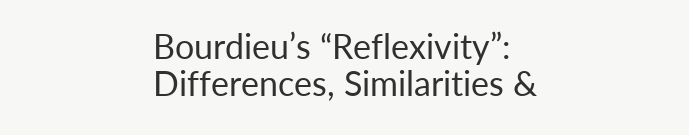Bourdieu’s “Reflexivity”: Differences, Similarities &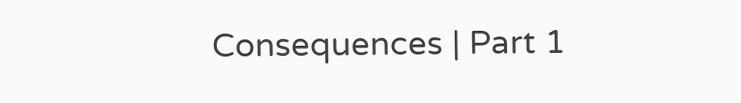Consequences | Part 1